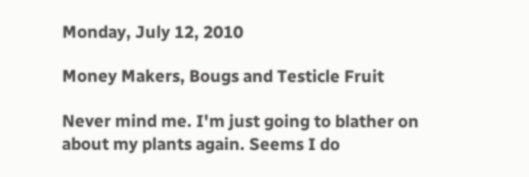Monday, July 12, 2010

Money Makers, Bougs and Testicle Fruit

Never mind me. I'm just going to blather on about my plants again. Seems I do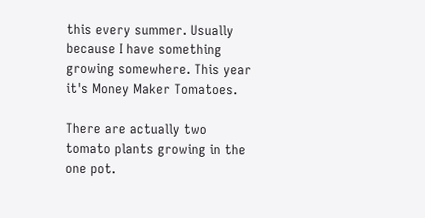this every summer. Usually because I have something growing somewhere. This year it's Money Maker Tomatoes.

There are actually two tomato plants growing in the one pot.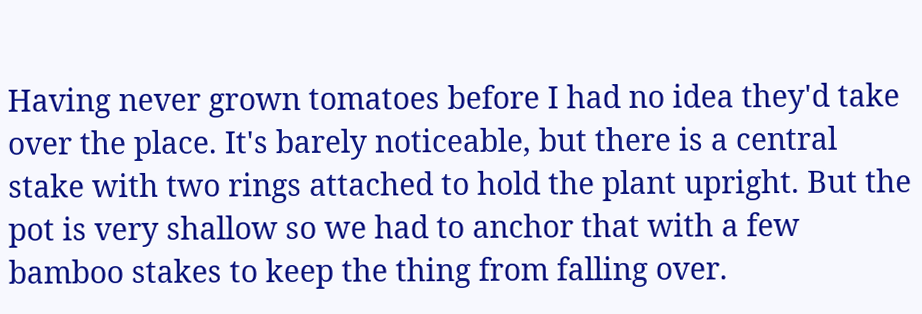Having never grown tomatoes before I had no idea they'd take over the place. It's barely noticeable, but there is a central stake with two rings attached to hold the plant upright. But the pot is very shallow so we had to anchor that with a few bamboo stakes to keep the thing from falling over.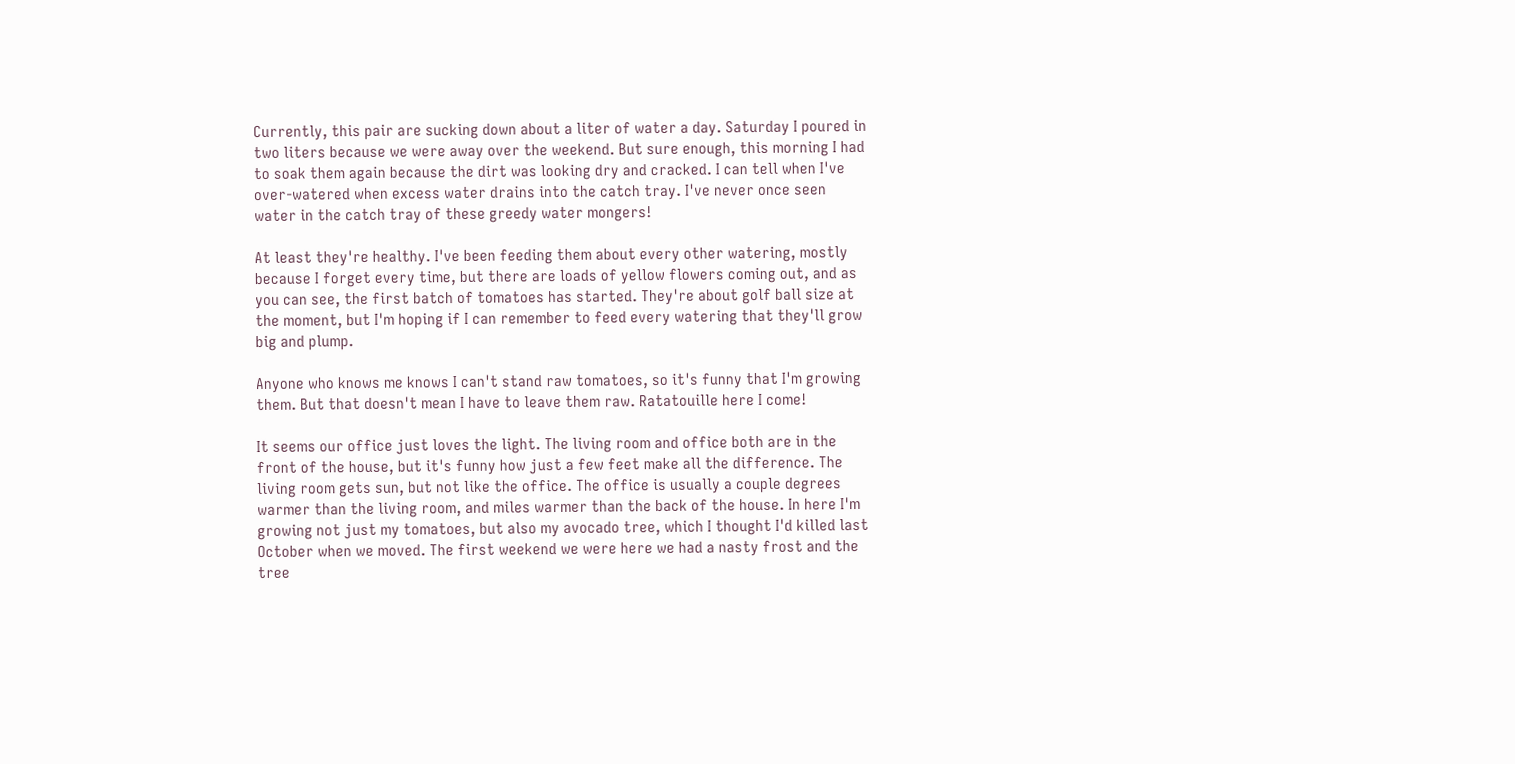Currently, this pair are sucking down about a liter of water a day. Saturday I poured in two liters because we were away over the weekend. But sure enough, this morning I had to soak them again because the dirt was looking dry and cracked. I can tell when I've over-watered when excess water drains into the catch tray. I've never once seen water in the catch tray of these greedy water mongers!

At least they're healthy. I've been feeding them about every other watering, mostly because I forget every time, but there are loads of yellow flowers coming out, and as you can see, the first batch of tomatoes has started. They're about golf ball size at the moment, but I'm hoping if I can remember to feed every watering that they'll grow big and plump.

Anyone who knows me knows I can't stand raw tomatoes, so it's funny that I'm growing them. But that doesn't mean I have to leave them raw. Ratatouille here I come!

It seems our office just loves the light. The living room and office both are in the front of the house, but it's funny how just a few feet make all the difference. The living room gets sun, but not like the office. The office is usually a couple degrees warmer than the living room, and miles warmer than the back of the house. In here I'm growing not just my tomatoes, but also my avocado tree, which I thought I'd killed last October when we moved. The first weekend we were here we had a nasty frost and the tree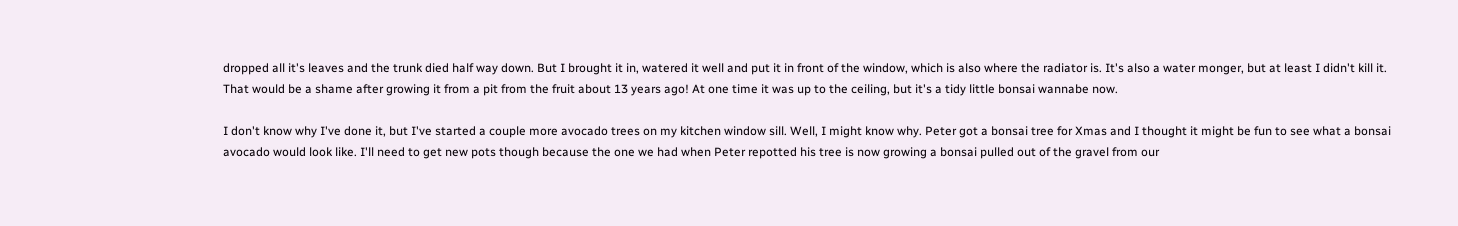dropped all it's leaves and the trunk died half way down. But I brought it in, watered it well and put it in front of the window, which is also where the radiator is. It's also a water monger, but at least I didn't kill it. That would be a shame after growing it from a pit from the fruit about 13 years ago! At one time it was up to the ceiling, but it's a tidy little bonsai wannabe now.

I don't know why I've done it, but I've started a couple more avocado trees on my kitchen window sill. Well, I might know why. Peter got a bonsai tree for Xmas and I thought it might be fun to see what a bonsai avocado would look like. I'll need to get new pots though because the one we had when Peter repotted his tree is now growing a bonsai pulled out of the gravel from our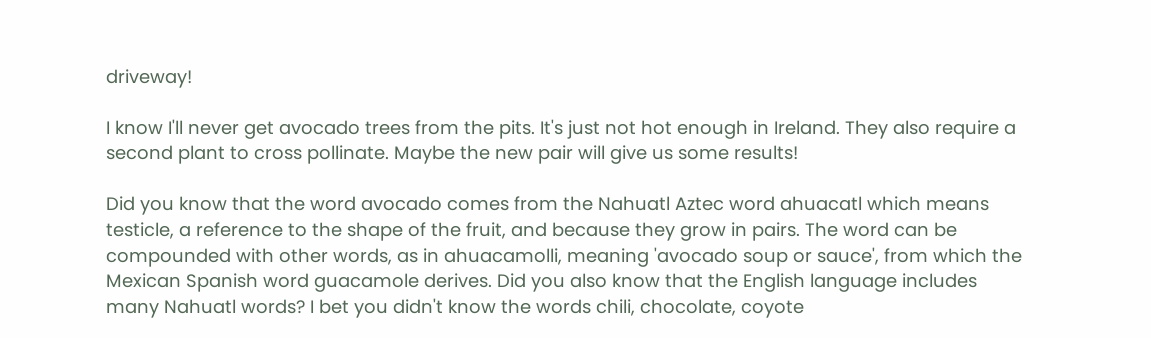driveway!

I know I'll never get avocado trees from the pits. It's just not hot enough in Ireland. They also require a second plant to cross pollinate. Maybe the new pair will give us some results!

Did you know that the word avocado comes from the Nahuatl Aztec word ahuacatl which means testicle, a reference to the shape of the fruit, and because they grow in pairs. The word can be compounded with other words, as in ahuacamolli, meaning 'avocado soup or sauce', from which the Mexican Spanish word guacamole derives. Did you also know that the English language includes many Nahuatl words? I bet you didn't know the words chili, chocolate, coyote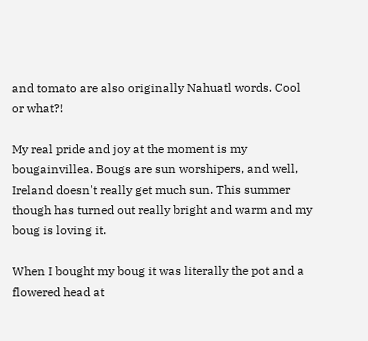and tomato are also originally Nahuatl words. Cool or what?!

My real pride and joy at the moment is my bougainvillea. Bougs are sun worshipers, and well, Ireland doesn't really get much sun. This summer though has turned out really bright and warm and my boug is loving it.

When I bought my boug it was literally the pot and a flowered head at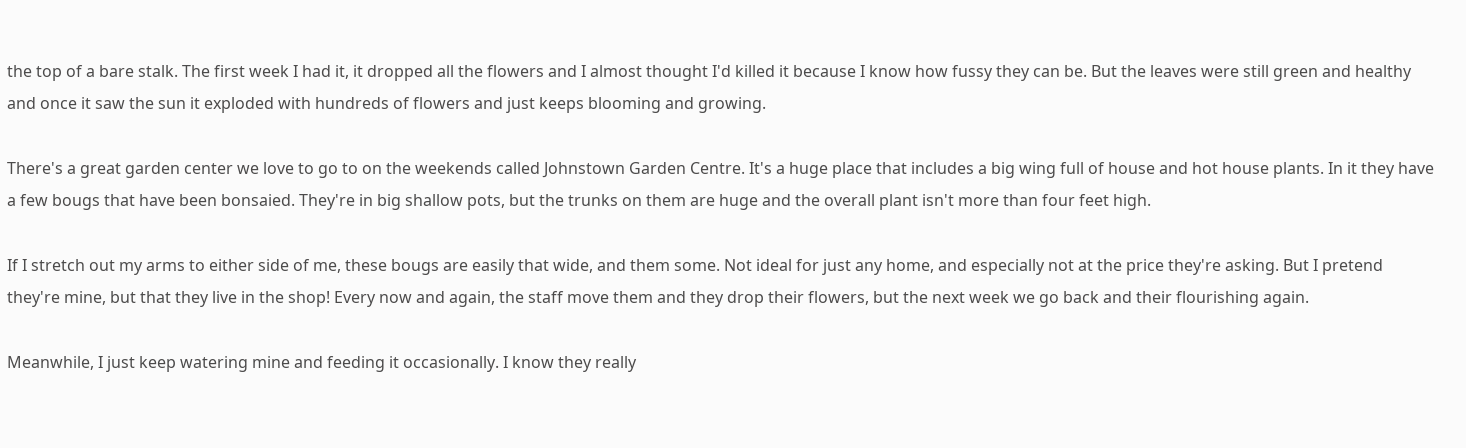the top of a bare stalk. The first week I had it, it dropped all the flowers and I almost thought I'd killed it because I know how fussy they can be. But the leaves were still green and healthy and once it saw the sun it exploded with hundreds of flowers and just keeps blooming and growing.

There's a great garden center we love to go to on the weekends called Johnstown Garden Centre. It's a huge place that includes a big wing full of house and hot house plants. In it they have a few bougs that have been bonsaied. They're in big shallow pots, but the trunks on them are huge and the overall plant isn't more than four feet high.

If I stretch out my arms to either side of me, these bougs are easily that wide, and them some. Not ideal for just any home, and especially not at the price they're asking. But I pretend they're mine, but that they live in the shop! Every now and again, the staff move them and they drop their flowers, but the next week we go back and their flourishing again.

Meanwhile, I just keep watering mine and feeding it occasionally. I know they really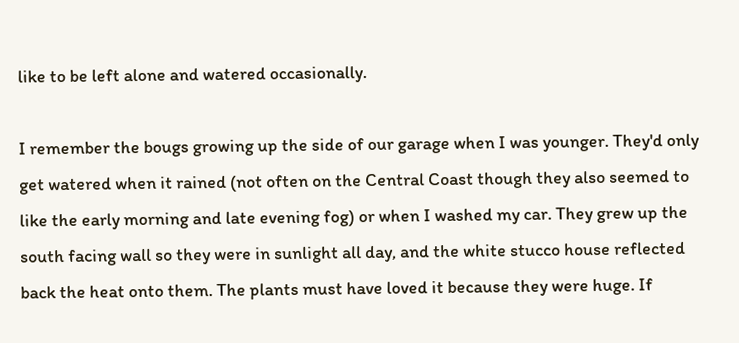like to be left alone and watered occasionally.

I remember the bougs growing up the side of our garage when I was younger. They'd only get watered when it rained (not often on the Central Coast though they also seemed to like the early morning and late evening fog) or when I washed my car. They grew up the south facing wall so they were in sunlight all day, and the white stucco house reflected back the heat onto them. The plants must have loved it because they were huge. If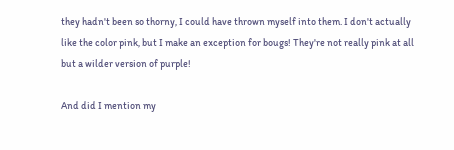they hadn't been so thorny, I could have thrown myself into them. I don't actually like the color pink, but I make an exception for bougs! They're not really pink at all but a wilder version of purple!

And did I mention my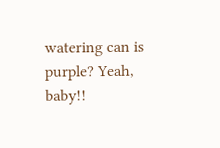watering can is purple? Yeah, baby!!